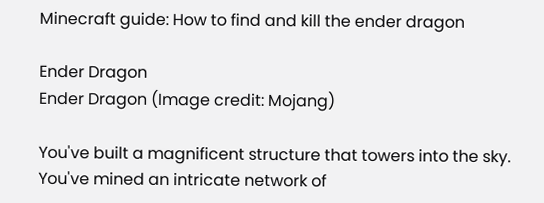Minecraft guide: How to find and kill the ender dragon

Ender Dragon
Ender Dragon (Image credit: Mojang)

You've built a magnificent structure that towers into the sky. You've mined an intricate network of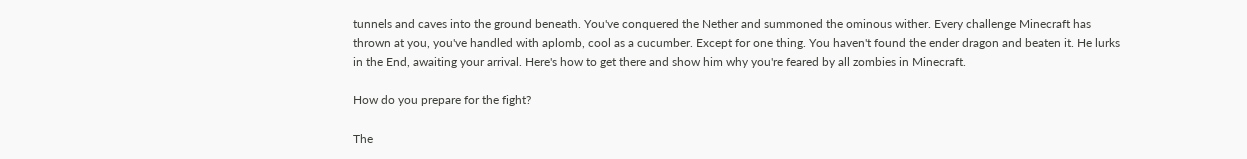tunnels and caves into the ground beneath. You've conquered the Nether and summoned the ominous wither. Every challenge Minecraft has thrown at you, you've handled with aplomb, cool as a cucumber. Except for one thing. You haven't found the ender dragon and beaten it. He lurks in the End, awaiting your arrival. Here's how to get there and show him why you're feared by all zombies in Minecraft.

How do you prepare for the fight?

The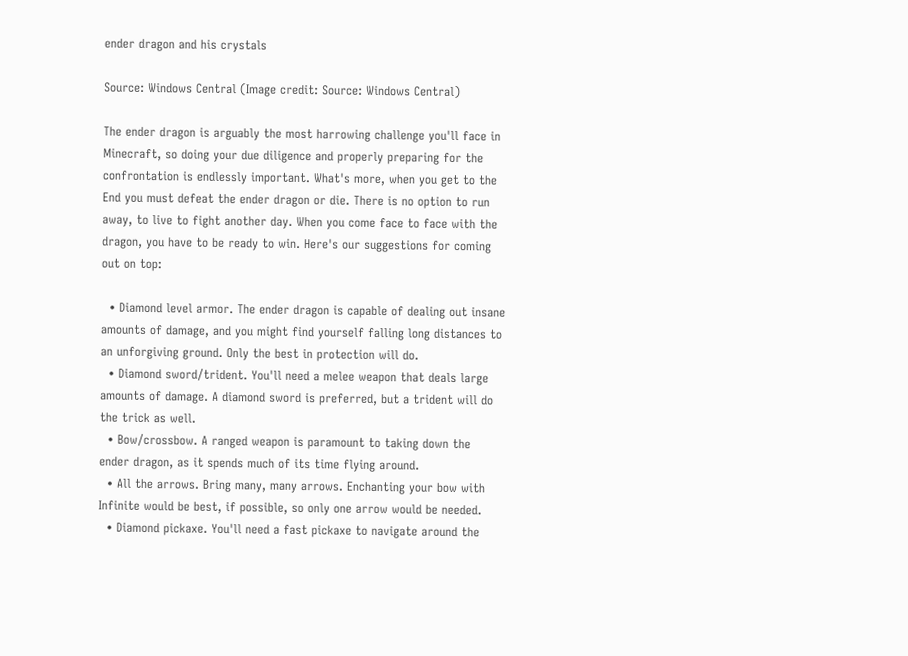ender dragon and his crystals

Source: Windows Central (Image credit: Source: Windows Central)

The ender dragon is arguably the most harrowing challenge you'll face in Minecraft, so doing your due diligence and properly preparing for the confrontation is endlessly important. What's more, when you get to the End you must defeat the ender dragon or die. There is no option to run away, to live to fight another day. When you come face to face with the dragon, you have to be ready to win. Here's our suggestions for coming out on top:

  • Diamond level armor. The ender dragon is capable of dealing out insane amounts of damage, and you might find yourself falling long distances to an unforgiving ground. Only the best in protection will do.
  • Diamond sword/trident. You'll need a melee weapon that deals large amounts of damage. A diamond sword is preferred, but a trident will do the trick as well.
  • Bow/crossbow. A ranged weapon is paramount to taking down the ender dragon, as it spends much of its time flying around.
  • All the arrows. Bring many, many arrows. Enchanting your bow with Infinite would be best, if possible, so only one arrow would be needed.
  • Diamond pickaxe. You'll need a fast pickaxe to navigate around the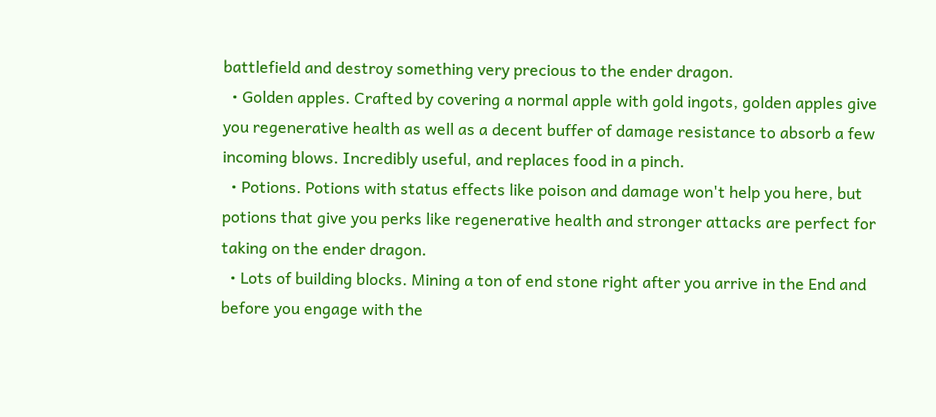battlefield and destroy something very precious to the ender dragon.
  • Golden apples. Crafted by covering a normal apple with gold ingots, golden apples give you regenerative health as well as a decent buffer of damage resistance to absorb a few incoming blows. Incredibly useful, and replaces food in a pinch.
  • Potions. Potions with status effects like poison and damage won't help you here, but potions that give you perks like regenerative health and stronger attacks are perfect for taking on the ender dragon.
  • Lots of building blocks. Mining a ton of end stone right after you arrive in the End and before you engage with the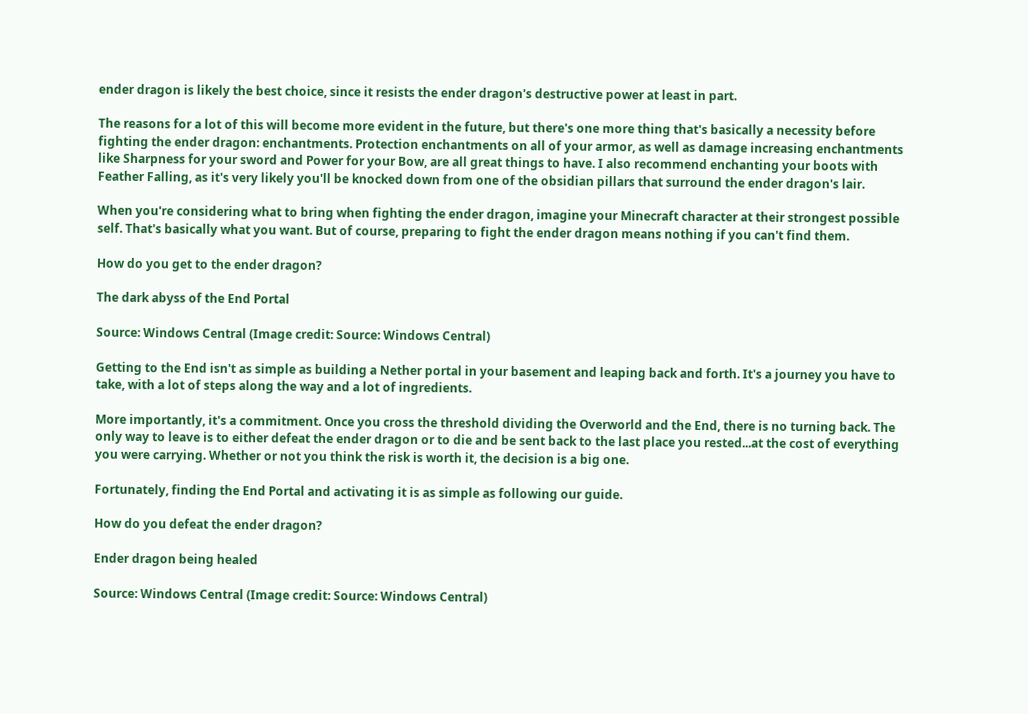ender dragon is likely the best choice, since it resists the ender dragon's destructive power at least in part.

The reasons for a lot of this will become more evident in the future, but there's one more thing that's basically a necessity before fighting the ender dragon: enchantments. Protection enchantments on all of your armor, as well as damage increasing enchantments like Sharpness for your sword and Power for your Bow, are all great things to have. I also recommend enchanting your boots with Feather Falling, as it's very likely you'll be knocked down from one of the obsidian pillars that surround the ender dragon's lair.

When you're considering what to bring when fighting the ender dragon, imagine your Minecraft character at their strongest possible self. That's basically what you want. But of course, preparing to fight the ender dragon means nothing if you can't find them.

How do you get to the ender dragon?

The dark abyss of the End Portal

Source: Windows Central (Image credit: Source: Windows Central)

Getting to the End isn't as simple as building a Nether portal in your basement and leaping back and forth. It's a journey you have to take, with a lot of steps along the way and a lot of ingredients.

More importantly, it's a commitment. Once you cross the threshold dividing the Overworld and the End, there is no turning back. The only way to leave is to either defeat the ender dragon or to die and be sent back to the last place you rested...at the cost of everything you were carrying. Whether or not you think the risk is worth it, the decision is a big one.

Fortunately, finding the End Portal and activating it is as simple as following our guide.

How do you defeat the ender dragon?

Ender dragon being healed

Source: Windows Central (Image credit: Source: Windows Central)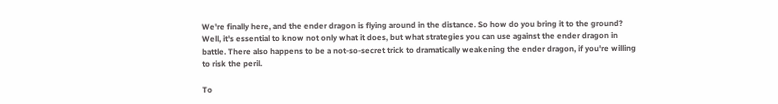We're finally here, and the ender dragon is flying around in the distance. So how do you bring it to the ground? Well, it's essential to know not only what it does, but what strategies you can use against the ender dragon in battle. There also happens to be a not-so-secret trick to dramatically weakening the ender dragon, if you're willing to risk the peril.

To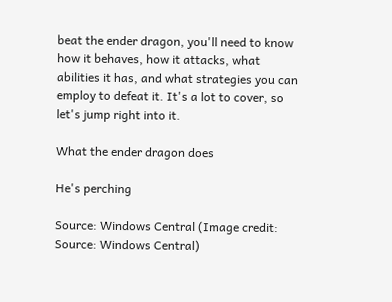beat the ender dragon, you'll need to know how it behaves, how it attacks, what abilities it has, and what strategies you can employ to defeat it. It's a lot to cover, so let's jump right into it.

What the ender dragon does

He's perching

Source: Windows Central (Image credit: Source: Windows Central)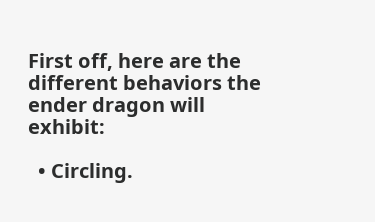First off, here are the different behaviors the ender dragon will exhibit:

  • Circling.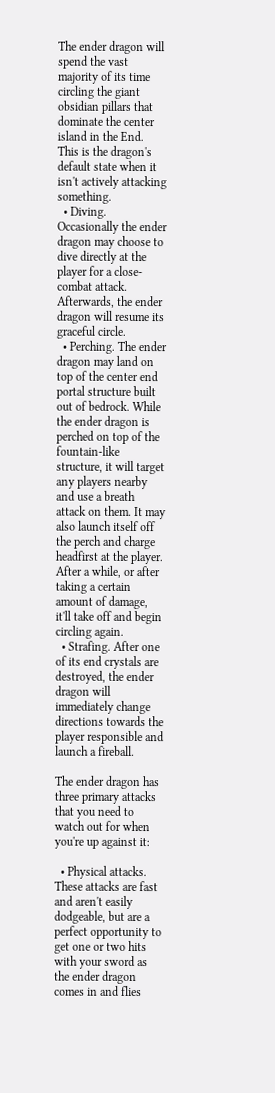The ender dragon will spend the vast majority of its time circling the giant obsidian pillars that dominate the center island in the End. This is the dragon's default state when it isn't actively attacking something.
  • Diving. Occasionally the ender dragon may choose to dive directly at the player for a close-combat attack. Afterwards, the ender dragon will resume its graceful circle.
  • Perching. The ender dragon may land on top of the center end portal structure built out of bedrock. While the ender dragon is perched on top of the fountain-like structure, it will target any players nearby and use a breath attack on them. It may also launch itself off the perch and charge headfirst at the player. After a while, or after taking a certain amount of damage, it'll take off and begin circling again.
  • Strafing. After one of its end crystals are destroyed, the ender dragon will immediately change directions towards the player responsible and launch a fireball.

The ender dragon has three primary attacks that you need to watch out for when you're up against it:

  • Physical attacks. These attacks are fast and aren't easily dodgeable, but are a perfect opportunity to get one or two hits with your sword as the ender dragon comes in and flies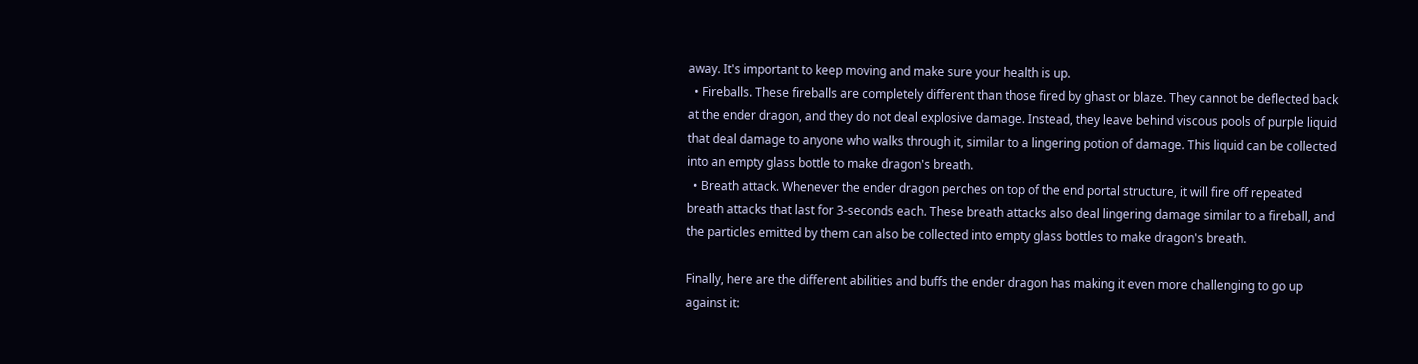away. It's important to keep moving and make sure your health is up.
  • Fireballs. These fireballs are completely different than those fired by ghast or blaze. They cannot be deflected back at the ender dragon, and they do not deal explosive damage. Instead, they leave behind viscous pools of purple liquid that deal damage to anyone who walks through it, similar to a lingering potion of damage. This liquid can be collected into an empty glass bottle to make dragon's breath.
  • Breath attack. Whenever the ender dragon perches on top of the end portal structure, it will fire off repeated breath attacks that last for 3-seconds each. These breath attacks also deal lingering damage similar to a fireball, and the particles emitted by them can also be collected into empty glass bottles to make dragon's breath.

Finally, here are the different abilities and buffs the ender dragon has making it even more challenging to go up against it: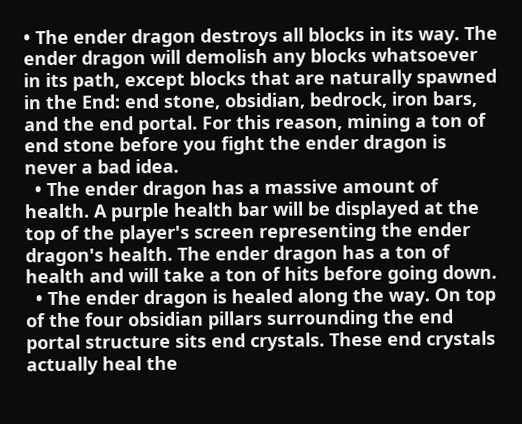• The ender dragon destroys all blocks in its way. The ender dragon will demolish any blocks whatsoever in its path, except blocks that are naturally spawned in the End: end stone, obsidian, bedrock, iron bars, and the end portal. For this reason, mining a ton of end stone before you fight the ender dragon is never a bad idea.
  • The ender dragon has a massive amount of health. A purple health bar will be displayed at the top of the player's screen representing the ender dragon's health. The ender dragon has a ton of health and will take a ton of hits before going down.
  • The ender dragon is healed along the way. On top of the four obsidian pillars surrounding the end portal structure sits end crystals. These end crystals actually heal the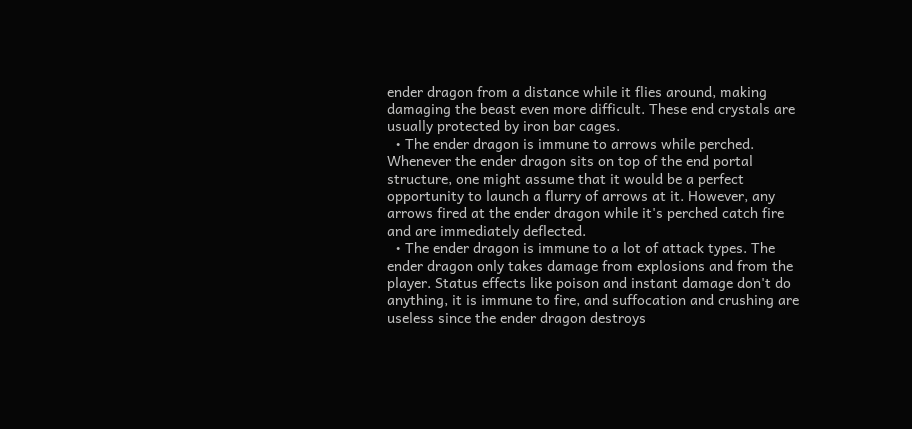ender dragon from a distance while it flies around, making damaging the beast even more difficult. These end crystals are usually protected by iron bar cages.
  • The ender dragon is immune to arrows while perched. Whenever the ender dragon sits on top of the end portal structure, one might assume that it would be a perfect opportunity to launch a flurry of arrows at it. However, any arrows fired at the ender dragon while it's perched catch fire and are immediately deflected.
  • The ender dragon is immune to a lot of attack types. The ender dragon only takes damage from explosions and from the player. Status effects like poison and instant damage don't do anything, it is immune to fire, and suffocation and crushing are useless since the ender dragon destroys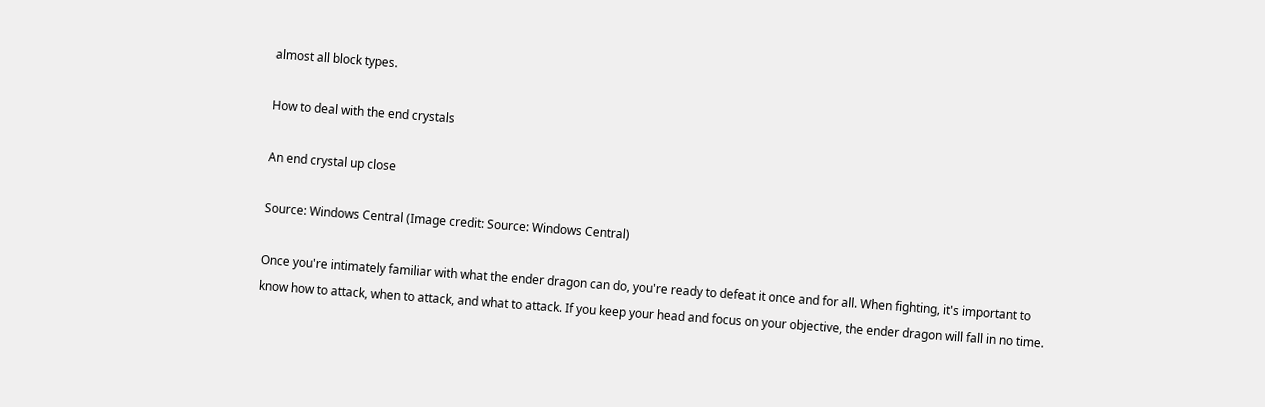almost all block types.

How to deal with the end crystals

An end crystal up close

Source: Windows Central (Image credit: Source: Windows Central)

Once you're intimately familiar with what the ender dragon can do, you're ready to defeat it once and for all. When fighting, it's important to know how to attack, when to attack, and what to attack. If you keep your head and focus on your objective, the ender dragon will fall in no time.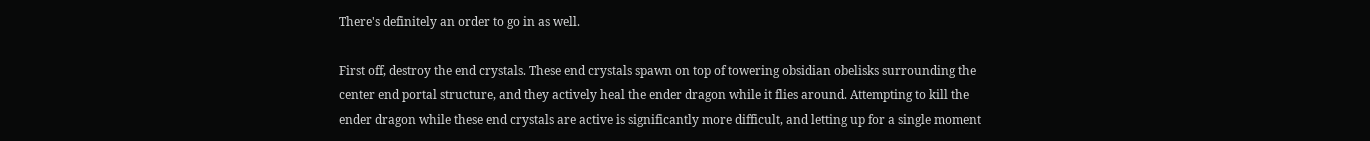There's definitely an order to go in as well.

First off, destroy the end crystals. These end crystals spawn on top of towering obsidian obelisks surrounding the center end portal structure, and they actively heal the ender dragon while it flies around. Attempting to kill the ender dragon while these end crystals are active is significantly more difficult, and letting up for a single moment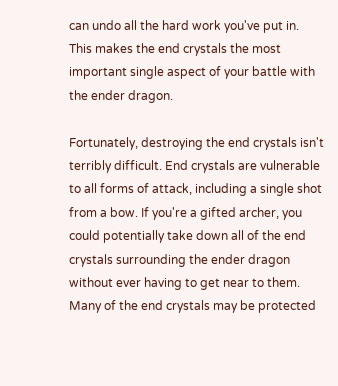can undo all the hard work you've put in. This makes the end crystals the most important single aspect of your battle with the ender dragon.

Fortunately, destroying the end crystals isn't terribly difficult. End crystals are vulnerable to all forms of attack, including a single shot from a bow. If you're a gifted archer, you could potentially take down all of the end crystals surrounding the ender dragon without ever having to get near to them. Many of the end crystals may be protected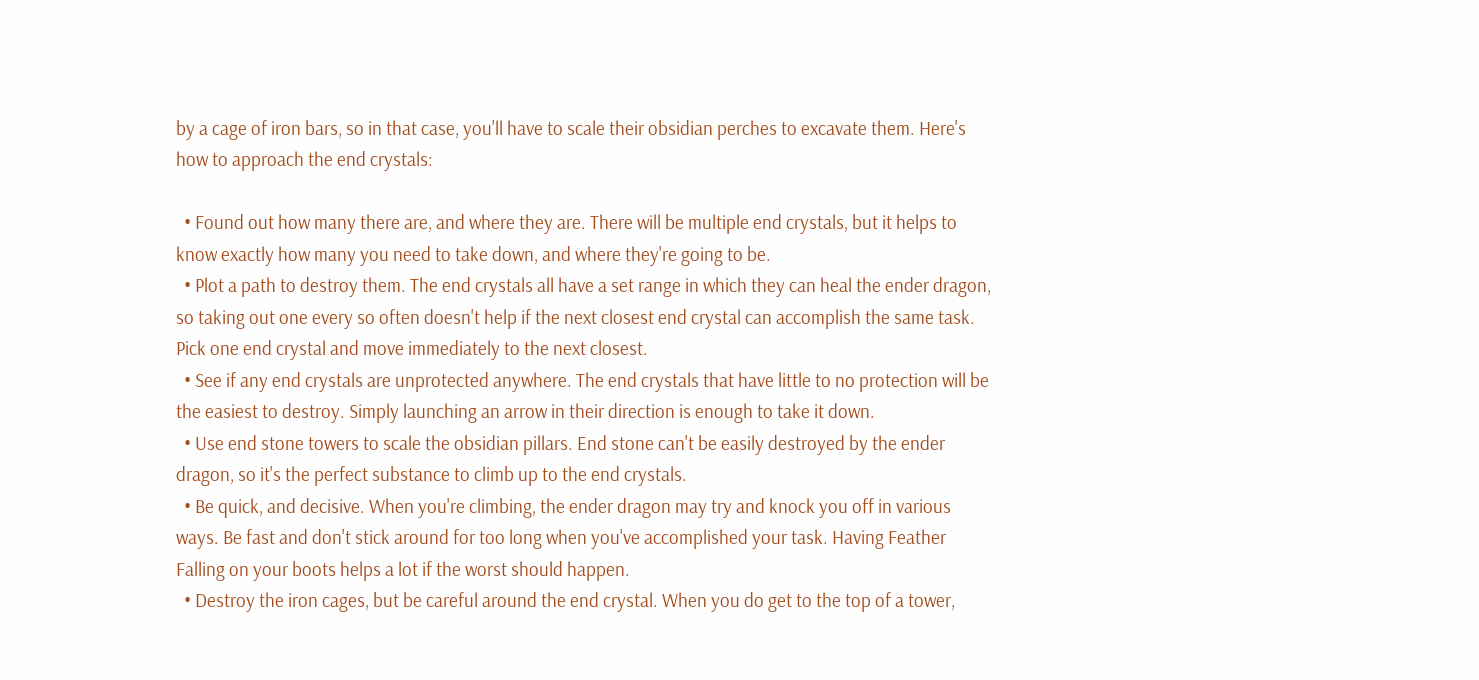by a cage of iron bars, so in that case, you'll have to scale their obsidian perches to excavate them. Here's how to approach the end crystals:

  • Found out how many there are, and where they are. There will be multiple end crystals, but it helps to know exactly how many you need to take down, and where they're going to be.
  • Plot a path to destroy them. The end crystals all have a set range in which they can heal the ender dragon, so taking out one every so often doesn't help if the next closest end crystal can accomplish the same task. Pick one end crystal and move immediately to the next closest.
  • See if any end crystals are unprotected anywhere. The end crystals that have little to no protection will be the easiest to destroy. Simply launching an arrow in their direction is enough to take it down.
  • Use end stone towers to scale the obsidian pillars. End stone can't be easily destroyed by the ender dragon, so it's the perfect substance to climb up to the end crystals.
  • Be quick, and decisive. When you're climbing, the ender dragon may try and knock you off in various ways. Be fast and don't stick around for too long when you've accomplished your task. Having Feather Falling on your boots helps a lot if the worst should happen.
  • Destroy the iron cages, but be careful around the end crystal. When you do get to the top of a tower,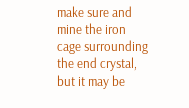make sure and mine the iron cage surrounding the end crystal, but it may be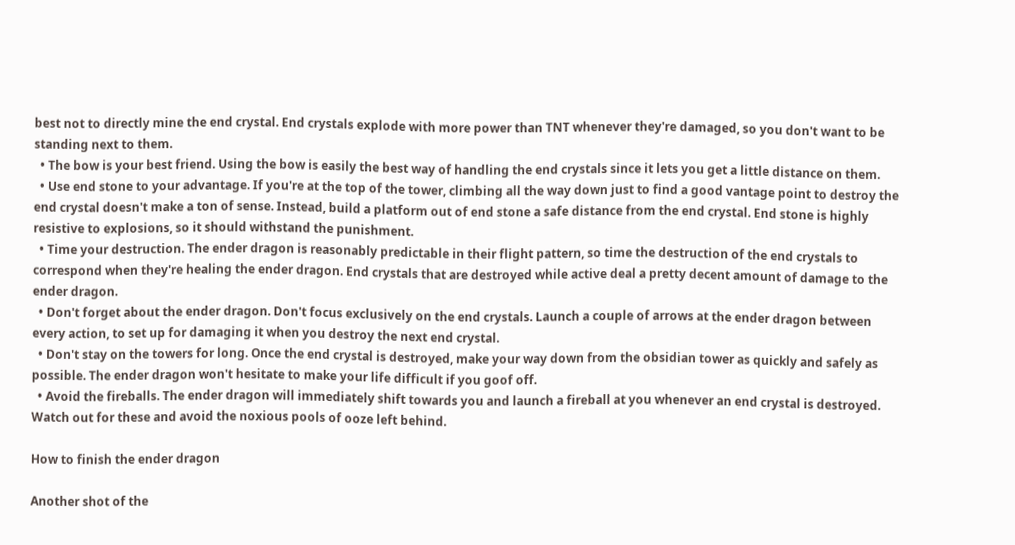best not to directly mine the end crystal. End crystals explode with more power than TNT whenever they're damaged, so you don't want to be standing next to them.
  • The bow is your best friend. Using the bow is easily the best way of handling the end crystals since it lets you get a little distance on them.
  • Use end stone to your advantage. If you're at the top of the tower, climbing all the way down just to find a good vantage point to destroy the end crystal doesn't make a ton of sense. Instead, build a platform out of end stone a safe distance from the end crystal. End stone is highly resistive to explosions, so it should withstand the punishment.
  • Time your destruction. The ender dragon is reasonably predictable in their flight pattern, so time the destruction of the end crystals to correspond when they're healing the ender dragon. End crystals that are destroyed while active deal a pretty decent amount of damage to the ender dragon.
  • Don't forget about the ender dragon. Don't focus exclusively on the end crystals. Launch a couple of arrows at the ender dragon between every action, to set up for damaging it when you destroy the next end crystal.
  • Don't stay on the towers for long. Once the end crystal is destroyed, make your way down from the obsidian tower as quickly and safely as possible. The ender dragon won't hesitate to make your life difficult if you goof off.
  • Avoid the fireballs. The ender dragon will immediately shift towards you and launch a fireball at you whenever an end crystal is destroyed. Watch out for these and avoid the noxious pools of ooze left behind.

How to finish the ender dragon

Another shot of the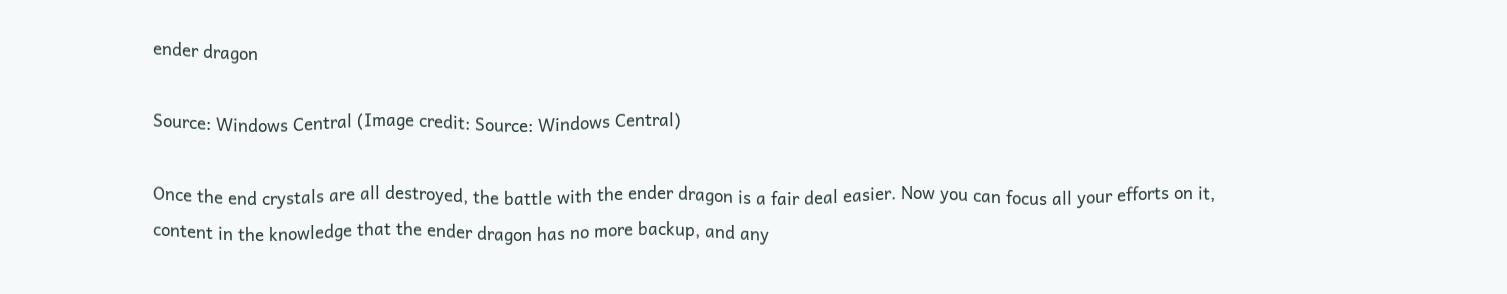ender dragon

Source: Windows Central (Image credit: Source: Windows Central)

Once the end crystals are all destroyed, the battle with the ender dragon is a fair deal easier. Now you can focus all your efforts on it, content in the knowledge that the ender dragon has no more backup, and any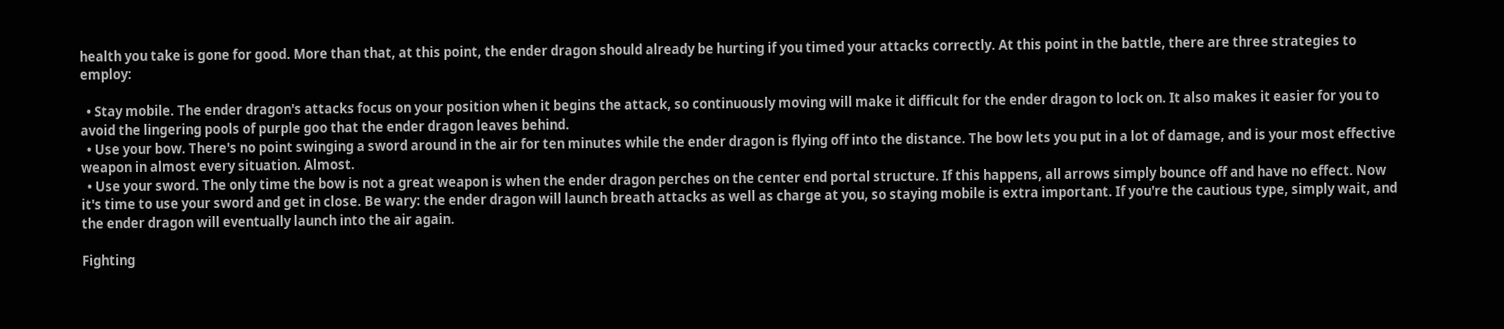health you take is gone for good. More than that, at this point, the ender dragon should already be hurting if you timed your attacks correctly. At this point in the battle, there are three strategies to employ:

  • Stay mobile. The ender dragon's attacks focus on your position when it begins the attack, so continuously moving will make it difficult for the ender dragon to lock on. It also makes it easier for you to avoid the lingering pools of purple goo that the ender dragon leaves behind.
  • Use your bow. There's no point swinging a sword around in the air for ten minutes while the ender dragon is flying off into the distance. The bow lets you put in a lot of damage, and is your most effective weapon in almost every situation. Almost.
  • Use your sword. The only time the bow is not a great weapon is when the ender dragon perches on the center end portal structure. If this happens, all arrows simply bounce off and have no effect. Now it's time to use your sword and get in close. Be wary: the ender dragon will launch breath attacks as well as charge at you, so staying mobile is extra important. If you're the cautious type, simply wait, and the ender dragon will eventually launch into the air again.

Fighting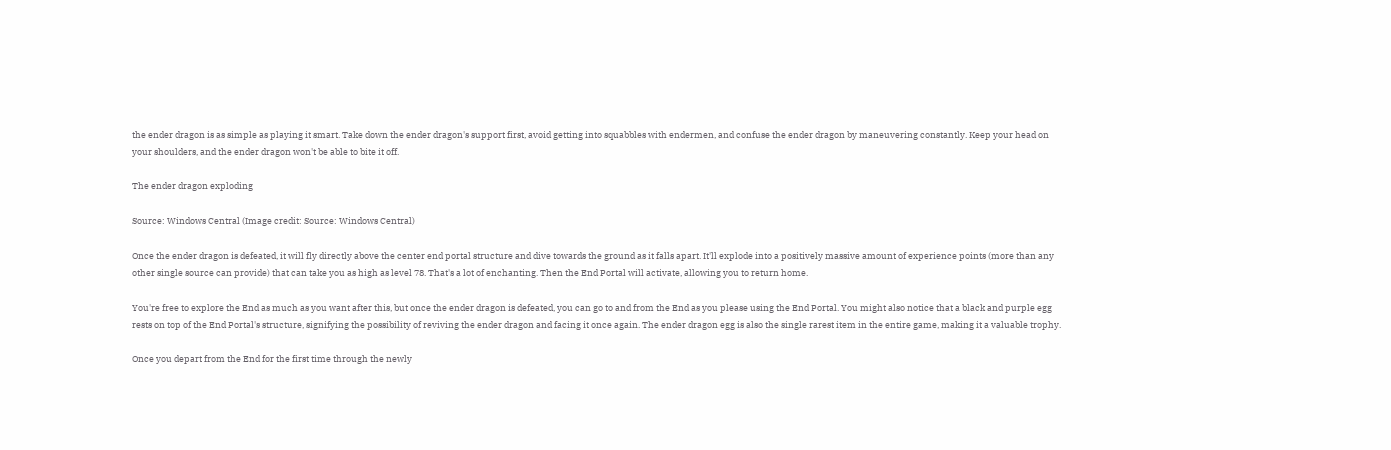the ender dragon is as simple as playing it smart. Take down the ender dragon's support first, avoid getting into squabbles with endermen, and confuse the ender dragon by maneuvering constantly. Keep your head on your shoulders, and the ender dragon won't be able to bite it off.

The ender dragon exploding

Source: Windows Central (Image credit: Source: Windows Central)

Once the ender dragon is defeated, it will fly directly above the center end portal structure and dive towards the ground as it falls apart. It'll explode into a positively massive amount of experience points (more than any other single source can provide) that can take you as high as level 78. That's a lot of enchanting. Then the End Portal will activate, allowing you to return home.

You're free to explore the End as much as you want after this, but once the ender dragon is defeated, you can go to and from the End as you please using the End Portal. You might also notice that a black and purple egg rests on top of the End Portal's structure, signifying the possibility of reviving the ender dragon and facing it once again. The ender dragon egg is also the single rarest item in the entire game, making it a valuable trophy.

Once you depart from the End for the first time through the newly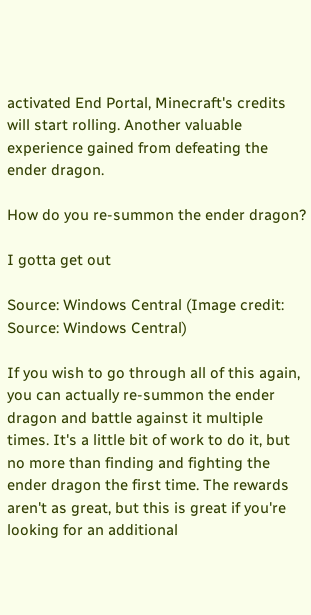activated End Portal, Minecraft's credits will start rolling. Another valuable experience gained from defeating the ender dragon.

How do you re-summon the ender dragon?

I gotta get out

Source: Windows Central (Image credit: Source: Windows Central)

If you wish to go through all of this again, you can actually re-summon the ender dragon and battle against it multiple times. It's a little bit of work to do it, but no more than finding and fighting the ender dragon the first time. The rewards aren't as great, but this is great if you're looking for an additional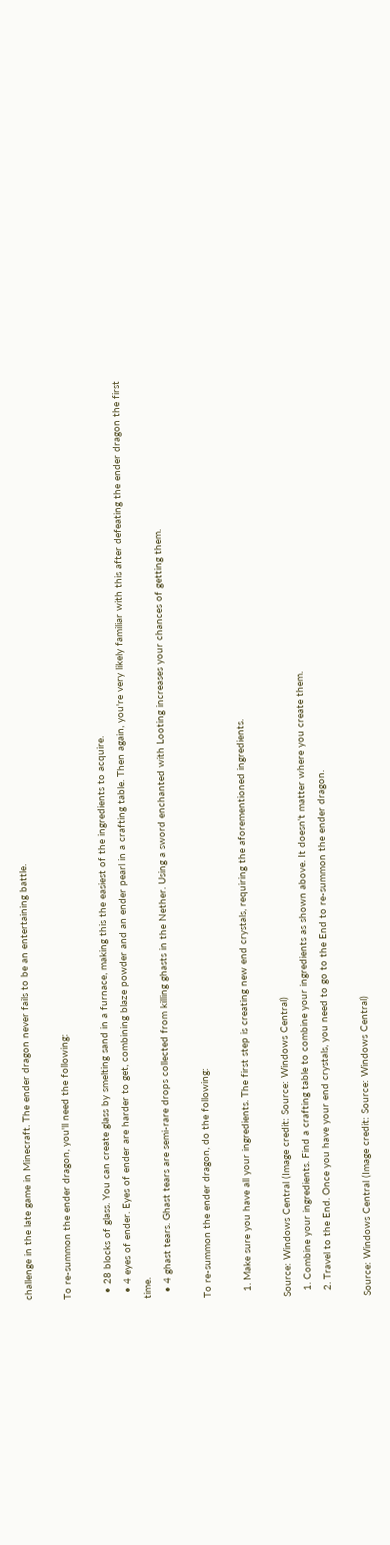challenge in the late game in Minecraft. The ender dragon never fails to be an entertaining battle.

To re-summon the ender dragon, you'll need the following:

  • 28 blocks of glass. You can create glass by smelting sand in a furnace, making this the easiest of the ingredients to acquire.
  • 4 eyes of ender. Eyes of ender are harder to get, combining blaze powder and an ender pearl in a crafting table. Then again, you're very likely familiar with this after defeating the ender dragon the first time.
  • 4 ghast tears. Ghast tears are semi-rare drops collected from killing ghasts in the Nether. Using a sword enchanted with Looting increases your chances of getting them.

To re-summon the ender dragon, do the following:

  1. Make sure you have all your ingredients. The first step is creating new end crystals, requiring the aforementioned ingredients.

Source: Windows Central (Image credit: Source: Windows Central)
  1. Combine your ingredients. Find a crafting table to combine your ingredients as shown above. It doesn't matter where you create them.
  2. Travel to the End. Once you have your end crystals, you need to go to the End to re-summon the ender dragon.

Source: Windows Central (Image credit: Source: Windows Central)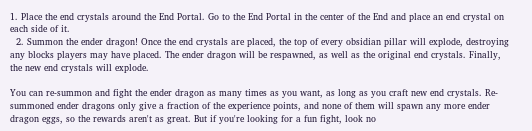1. Place the end crystals around the End Portal. Go to the End Portal in the center of the End and place an end crystal on each side of it.
  2. Summon the ender dragon! Once the end crystals are placed, the top of every obsidian pillar will explode, destroying any blocks players may have placed. The ender dragon will be respawned, as well as the original end crystals. Finally, the new end crystals will explode.

You can re-summon and fight the ender dragon as many times as you want, as long as you craft new end crystals. Re-summoned ender dragons only give a fraction of the experience points, and none of them will spawn any more ender dragon eggs, so the rewards aren't as great. But if you're looking for a fun fight, look no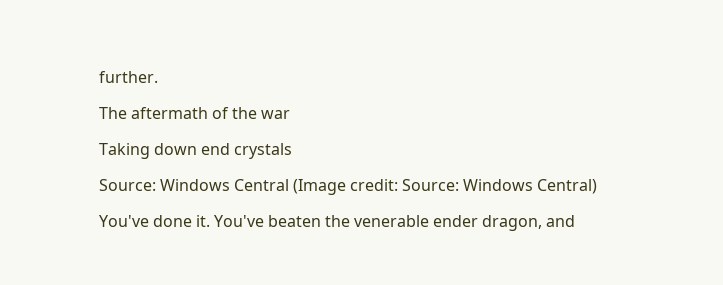further.

The aftermath of the war

Taking down end crystals

Source: Windows Central (Image credit: Source: Windows Central)

You've done it. You've beaten the venerable ender dragon, and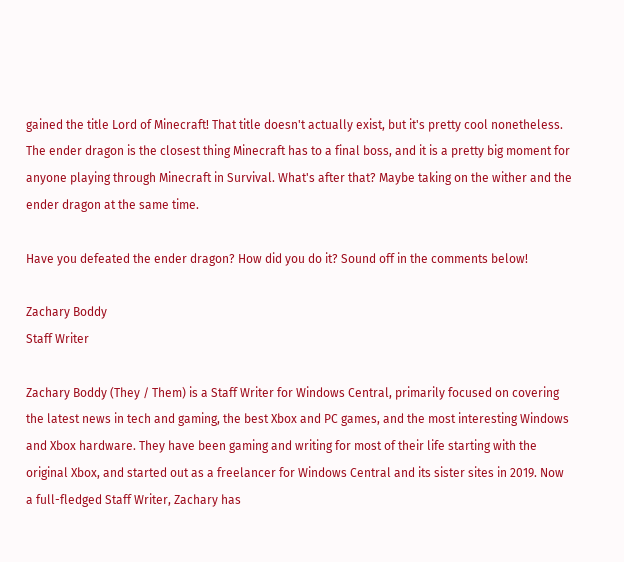gained the title Lord of Minecraft! That title doesn't actually exist, but it's pretty cool nonetheless. The ender dragon is the closest thing Minecraft has to a final boss, and it is a pretty big moment for anyone playing through Minecraft in Survival. What's after that? Maybe taking on the wither and the ender dragon at the same time.

Have you defeated the ender dragon? How did you do it? Sound off in the comments below!

Zachary Boddy
Staff Writer

Zachary Boddy (They / Them) is a Staff Writer for Windows Central, primarily focused on covering the latest news in tech and gaming, the best Xbox and PC games, and the most interesting Windows and Xbox hardware. They have been gaming and writing for most of their life starting with the original Xbox, and started out as a freelancer for Windows Central and its sister sites in 2019. Now a full-fledged Staff Writer, Zachary has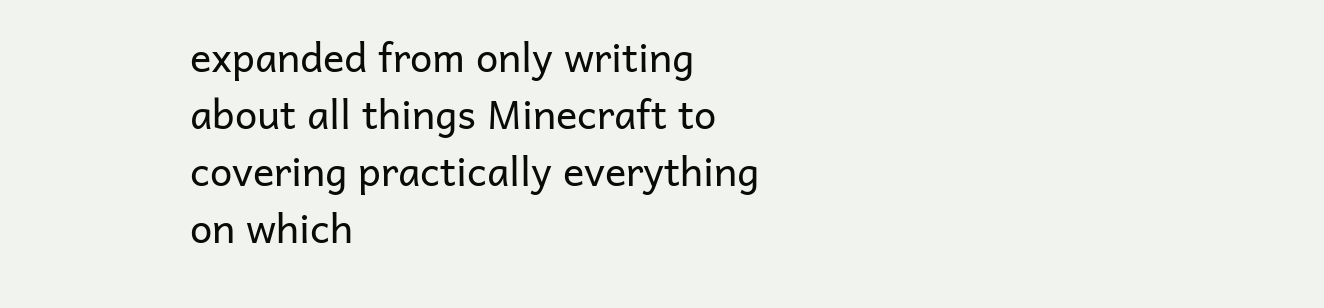expanded from only writing about all things Minecraft to covering practically everything on which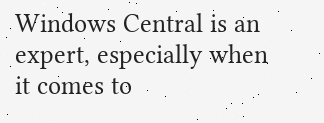Windows Central is an expert, especially when it comes to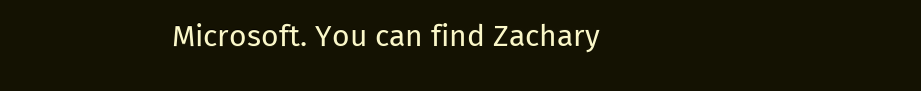Microsoft. You can find Zachary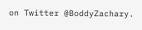on Twitter @BoddyZachary.